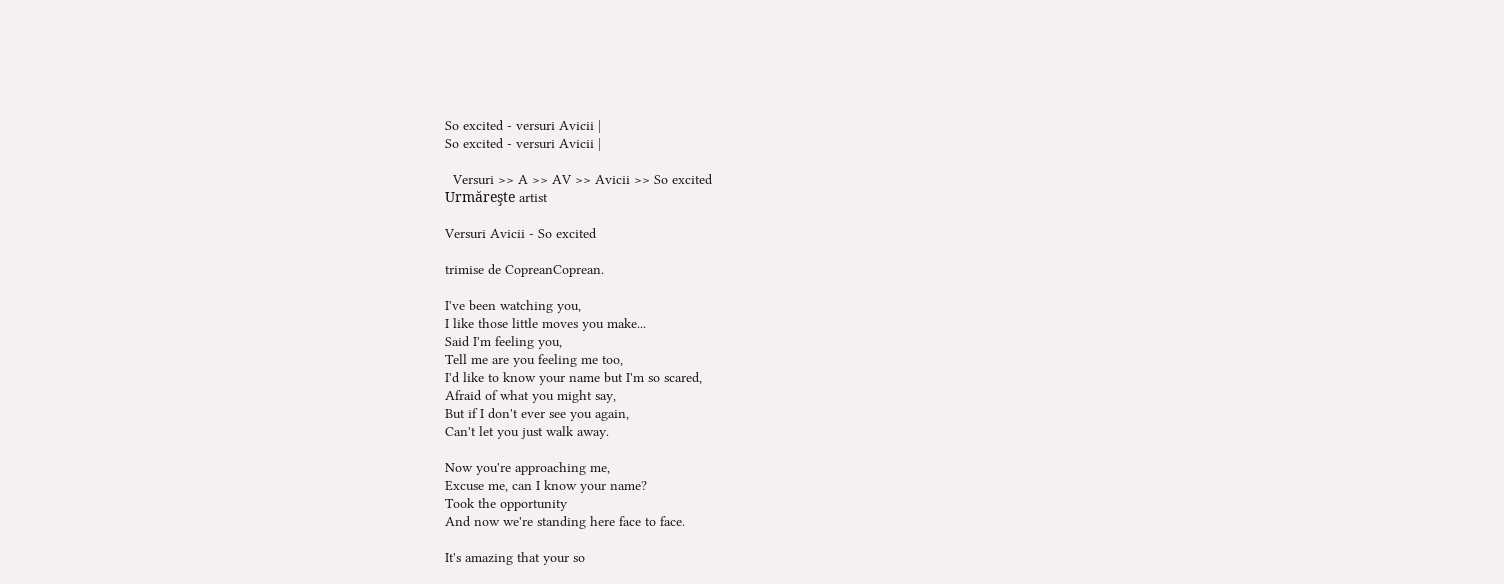So excited - versuri Avicii |
So excited - versuri Avicii |

  Versuri >> A >> AV >> Avicii >> So excited
Urmăreşte artist

Versuri Avicii - So excited

trimise de CopreanCoprean.

I've been watching you,
I like those little moves you make...
Said I'm feeling you,
Tell me are you feeling me too,
I'd like to know your name but I'm so scared,
Afraid of what you might say,
But if I don't ever see you again,
Can't let you just walk away.

Now you're approaching me,
Excuse me, can I know your name?
Took the opportunity
And now we're standing here face to face.

It's amazing that your so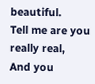beautiful.
Tell me are you really real,
And you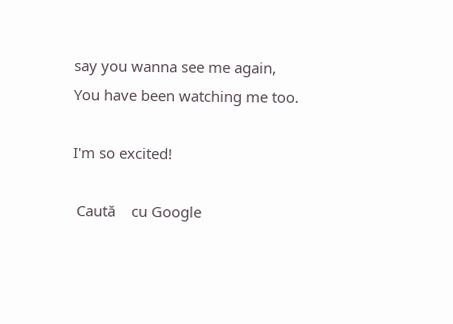say you wanna see me again,
You have been watching me too.

I'm so excited!

 Caută    cu Google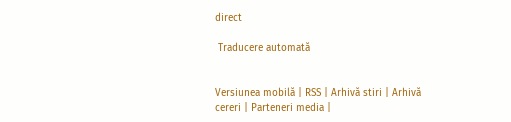direct

 Traducere automată


Versiunea mobilă | RSS | Arhivă stiri | Arhivă cereri | Parteneri media |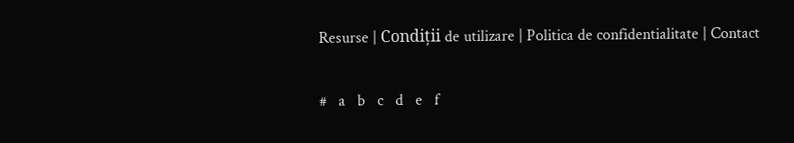Resurse | Condiții de utilizare | Politica de confidentialitate | Contact

#   a   b   c   d   e   f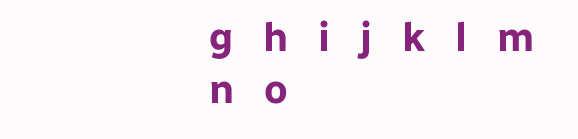g   h   i   j   k   l   m   n   o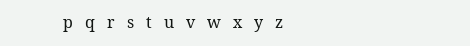p   q   r   s   t   u   v   w   x   y   z